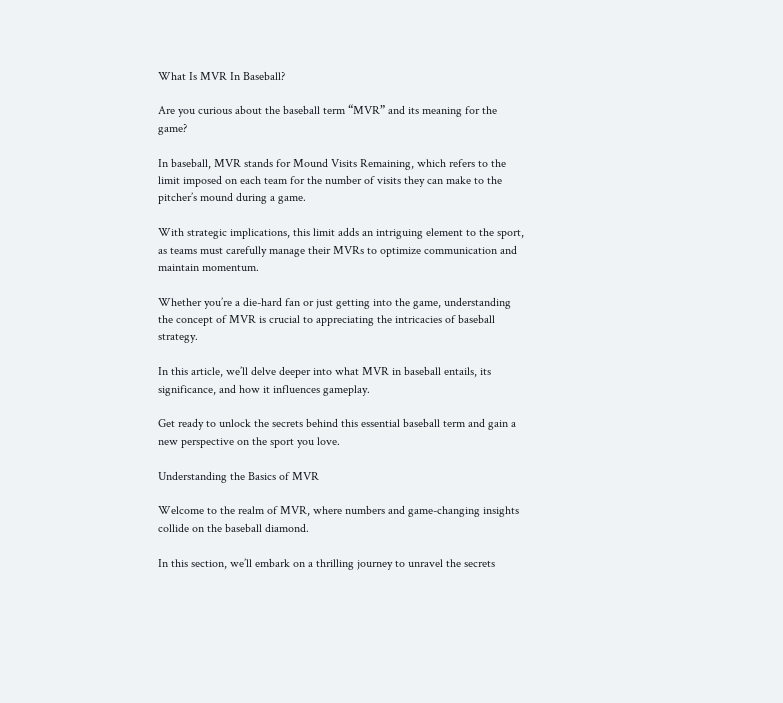What Is MVR In Baseball?

Are you curious about the baseball term “MVR” and its meaning for the game?

In baseball, MVR stands for Mound Visits Remaining, which refers to the limit imposed on each team for the number of visits they can make to the pitcher’s mound during a game.

With strategic implications, this limit adds an intriguing element to the sport, as teams must carefully manage their MVRs to optimize communication and maintain momentum.

Whether you’re a die-hard fan or just getting into the game, understanding the concept of MVR is crucial to appreciating the intricacies of baseball strategy.

In this article, we’ll delve deeper into what MVR in baseball entails, its significance, and how it influences gameplay.

Get ready to unlock the secrets behind this essential baseball term and gain a new perspective on the sport you love.

Understanding the Basics of MVR

Welcome to the realm of MVR, where numbers and game-changing insights collide on the baseball diamond.

In this section, we’ll embark on a thrilling journey to unravel the secrets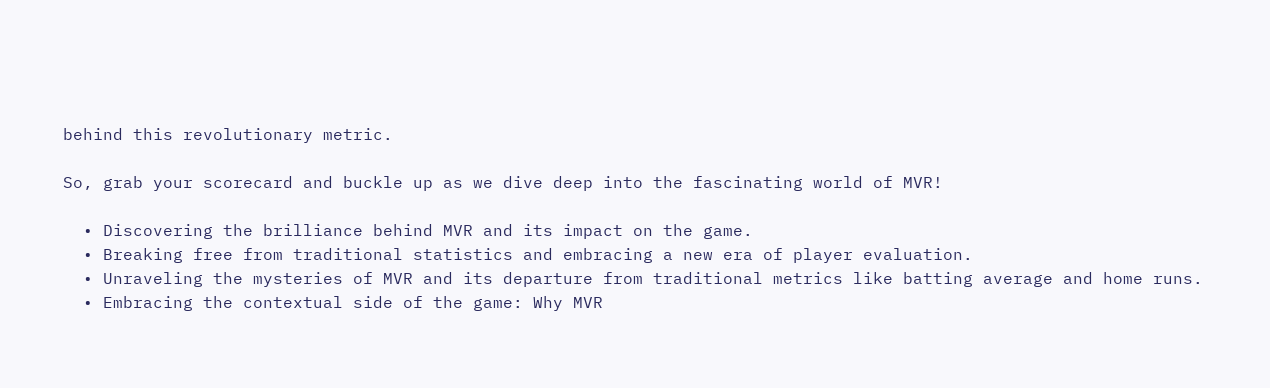behind this revolutionary metric.

So, grab your scorecard and buckle up as we dive deep into the fascinating world of MVR!

  • Discovering the brilliance behind MVR and its impact on the game.
  • Breaking free from traditional statistics and embracing a new era of player evaluation.
  • Unraveling the mysteries of MVR and its departure from traditional metrics like batting average and home runs.
  • Embracing the contextual side of the game: Why MVR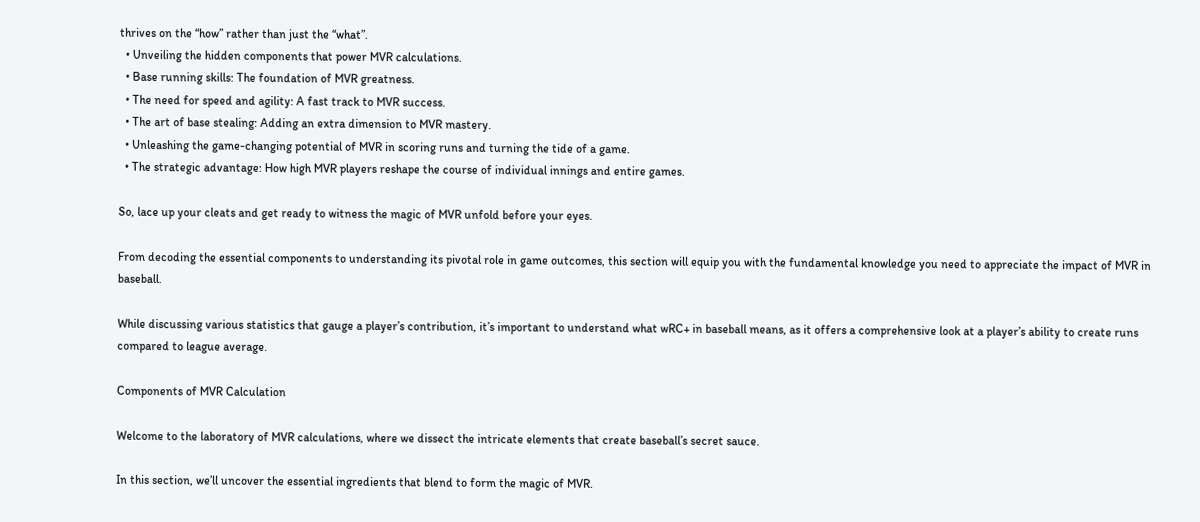thrives on the “how” rather than just the “what”.
  • Unveiling the hidden components that power MVR calculations.
  • Base running skills: The foundation of MVR greatness.
  • The need for speed and agility: A fast track to MVR success.
  • The art of base stealing: Adding an extra dimension to MVR mastery.
  • Unleashing the game-changing potential of MVR in scoring runs and turning the tide of a game.
  • The strategic advantage: How high MVR players reshape the course of individual innings and entire games.

So, lace up your cleats and get ready to witness the magic of MVR unfold before your eyes.

From decoding the essential components to understanding its pivotal role in game outcomes, this section will equip you with the fundamental knowledge you need to appreciate the impact of MVR in baseball.

While discussing various statistics that gauge a player’s contribution, it’s important to understand what wRC+ in baseball means, as it offers a comprehensive look at a player’s ability to create runs compared to league average.

Components of MVR Calculation

Welcome to the laboratory of MVR calculations, where we dissect the intricate elements that create baseball’s secret sauce.

In this section, we’ll uncover the essential ingredients that blend to form the magic of MVR.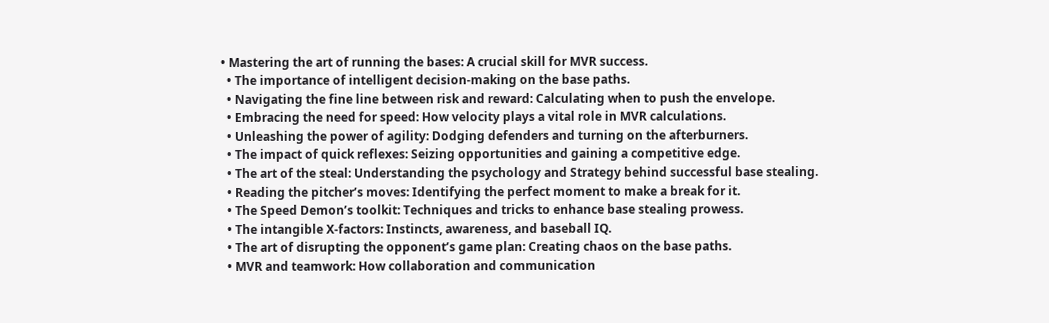• Mastering the art of running the bases: A crucial skill for MVR success.
  • The importance of intelligent decision-making on the base paths.
  • Navigating the fine line between risk and reward: Calculating when to push the envelope.
  • Embracing the need for speed: How velocity plays a vital role in MVR calculations.
  • Unleashing the power of agility: Dodging defenders and turning on the afterburners.
  • The impact of quick reflexes: Seizing opportunities and gaining a competitive edge.
  • The art of the steal: Understanding the psychology and Strategy behind successful base stealing.
  • Reading the pitcher’s moves: Identifying the perfect moment to make a break for it.
  • The Speed Demon’s toolkit: Techniques and tricks to enhance base stealing prowess.
  • The intangible X-factors: Instincts, awareness, and baseball IQ.
  • The art of disrupting the opponent’s game plan: Creating chaos on the base paths.
  • MVR and teamwork: How collaboration and communication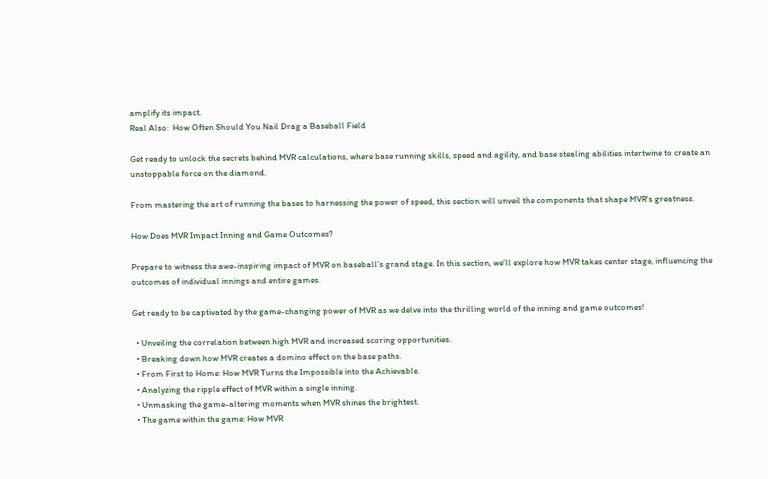amplify its impact.
Real Also:  How Often Should You Nail Drag a Baseball Field

Get ready to unlock the secrets behind MVR calculations, where base running skills, speed and agility, and base stealing abilities intertwine to create an unstoppable force on the diamond.

From mastering the art of running the bases to harnessing the power of speed, this section will unveil the components that shape MVR’s greatness.

How Does MVR Impact Inning and Game Outcomes?

Prepare to witness the awe-inspiring impact of MVR on baseball’s grand stage. In this section, we’ll explore how MVR takes center stage, influencing the outcomes of individual innings and entire games.

Get ready to be captivated by the game-changing power of MVR as we delve into the thrilling world of the inning and game outcomes!

  • Unveiling the correlation between high MVR and increased scoring opportunities.
  • Breaking down how MVR creates a domino effect on the base paths.
  • From First to Home: How MVR Turns the Impossible into the Achievable.
  • Analyzing the ripple effect of MVR within a single inning.
  • Unmasking the game-altering moments when MVR shines the brightest.
  • The game within the game: How MVR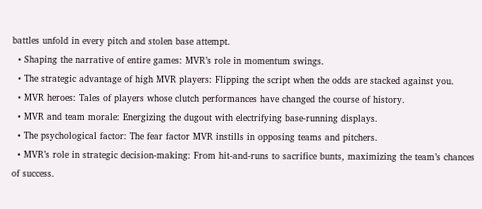battles unfold in every pitch and stolen base attempt.
  • Shaping the narrative of entire games: MVR’s role in momentum swings.
  • The strategic advantage of high MVR players: Flipping the script when the odds are stacked against you.
  • MVR heroes: Tales of players whose clutch performances have changed the course of history.
  • MVR and team morale: Energizing the dugout with electrifying base-running displays.
  • The psychological factor: The fear factor MVR instills in opposing teams and pitchers.
  • MVR’s role in strategic decision-making: From hit-and-runs to sacrifice bunts, maximizing the team’s chances of success.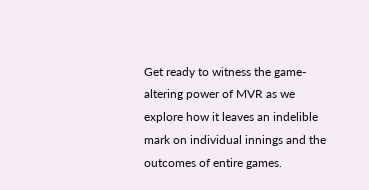Get ready to witness the game-altering power of MVR as we explore how it leaves an indelible mark on individual innings and the outcomes of entire games.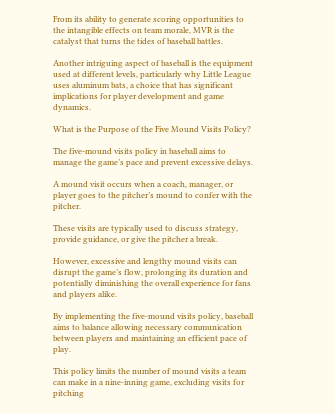From its ability to generate scoring opportunities to the intangible effects on team morale, MVR is the catalyst that turns the tides of baseball battles.

Another intriguing aspect of baseball is the equipment used at different levels, particularly why Little League uses aluminum bats, a choice that has significant implications for player development and game dynamics.

What is the Purpose of the Five Mound Visits Policy?

The five-mound visits policy in baseball aims to manage the game’s pace and prevent excessive delays.

A mound visit occurs when a coach, manager, or player goes to the pitcher’s mound to confer with the pitcher.

These visits are typically used to discuss strategy, provide guidance, or give the pitcher a break.

However, excessive and lengthy mound visits can disrupt the game’s flow, prolonging its duration and potentially diminishing the overall experience for fans and players alike.

By implementing the five-mound visits policy, baseball aims to balance allowing necessary communication between players and maintaining an efficient pace of play.

This policy limits the number of mound visits a team can make in a nine-inning game, excluding visits for pitching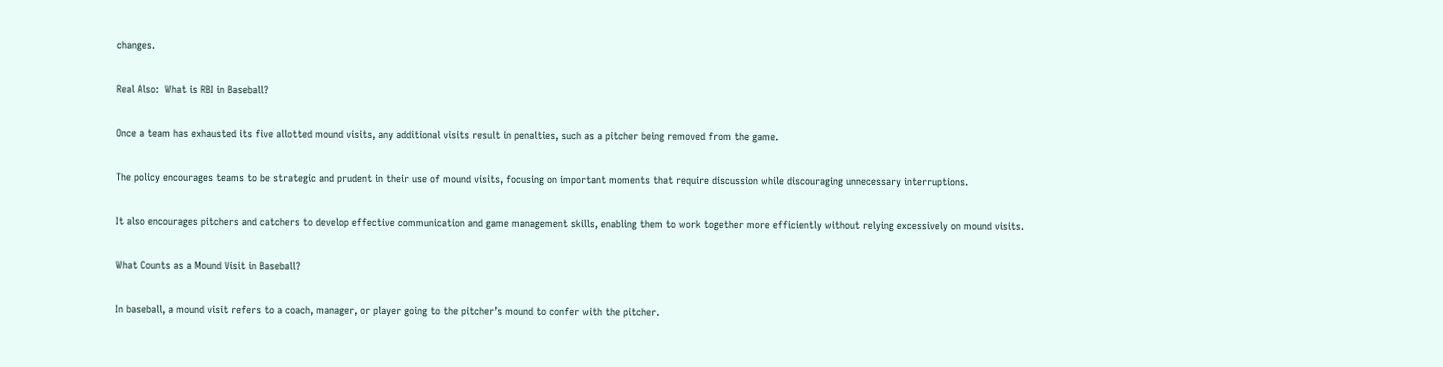changes.

Real Also:  What is RBI in Baseball?

Once a team has exhausted its five allotted mound visits, any additional visits result in penalties, such as a pitcher being removed from the game.

The policy encourages teams to be strategic and prudent in their use of mound visits, focusing on important moments that require discussion while discouraging unnecessary interruptions.

It also encourages pitchers and catchers to develop effective communication and game management skills, enabling them to work together more efficiently without relying excessively on mound visits.

What Counts as a Mound Visit in Baseball?

In baseball, a mound visit refers to a coach, manager, or player going to the pitcher’s mound to confer with the pitcher.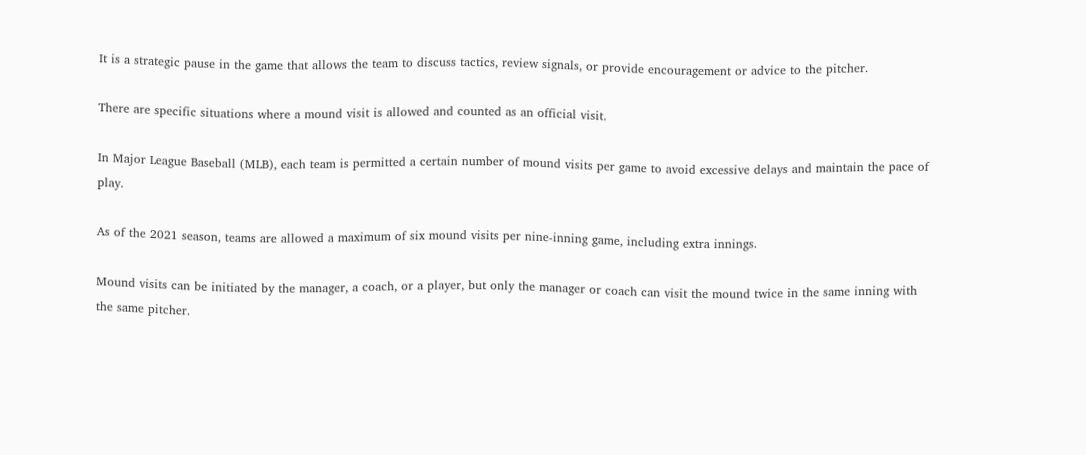It is a strategic pause in the game that allows the team to discuss tactics, review signals, or provide encouragement or advice to the pitcher.

There are specific situations where a mound visit is allowed and counted as an official visit.

In Major League Baseball (MLB), each team is permitted a certain number of mound visits per game to avoid excessive delays and maintain the pace of play.

As of the 2021 season, teams are allowed a maximum of six mound visits per nine-inning game, including extra innings.

Mound visits can be initiated by the manager, a coach, or a player, but only the manager or coach can visit the mound twice in the same inning with the same pitcher.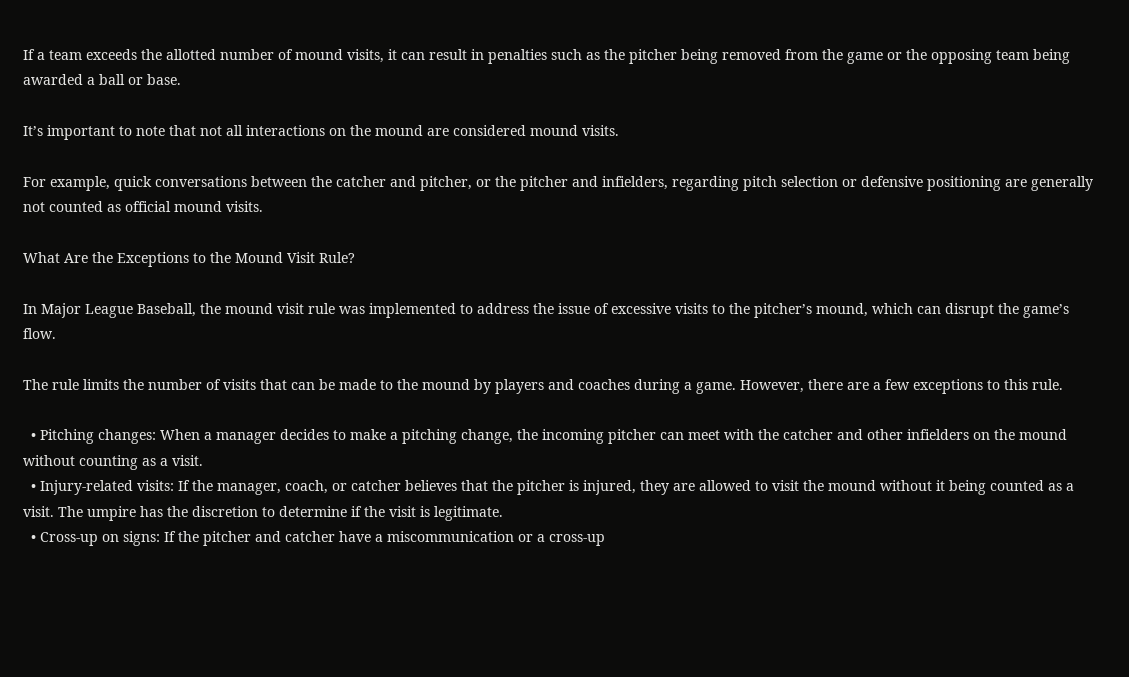If a team exceeds the allotted number of mound visits, it can result in penalties such as the pitcher being removed from the game or the opposing team being awarded a ball or base.

It’s important to note that not all interactions on the mound are considered mound visits.

For example, quick conversations between the catcher and pitcher, or the pitcher and infielders, regarding pitch selection or defensive positioning are generally not counted as official mound visits.

What Are the Exceptions to the Mound Visit Rule?

In Major League Baseball, the mound visit rule was implemented to address the issue of excessive visits to the pitcher’s mound, which can disrupt the game’s flow.

The rule limits the number of visits that can be made to the mound by players and coaches during a game. However, there are a few exceptions to this rule.

  • Pitching changes: When a manager decides to make a pitching change, the incoming pitcher can meet with the catcher and other infielders on the mound without counting as a visit.
  • Injury-related visits: If the manager, coach, or catcher believes that the pitcher is injured, they are allowed to visit the mound without it being counted as a visit. The umpire has the discretion to determine if the visit is legitimate.
  • Cross-up on signs: If the pitcher and catcher have a miscommunication or a cross-up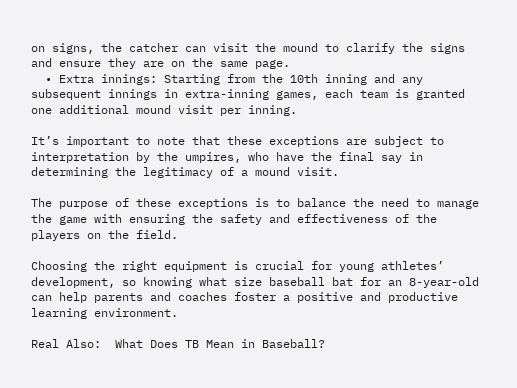on signs, the catcher can visit the mound to clarify the signs and ensure they are on the same page.
  • Extra innings: Starting from the 10th inning and any subsequent innings in extra-inning games, each team is granted one additional mound visit per inning.

It’s important to note that these exceptions are subject to interpretation by the umpires, who have the final say in determining the legitimacy of a mound visit.

The purpose of these exceptions is to balance the need to manage the game with ensuring the safety and effectiveness of the players on the field.

Choosing the right equipment is crucial for young athletes’ development, so knowing what size baseball bat for an 8-year-old can help parents and coaches foster a positive and productive learning environment.

Real Also:  What Does TB Mean in Baseball?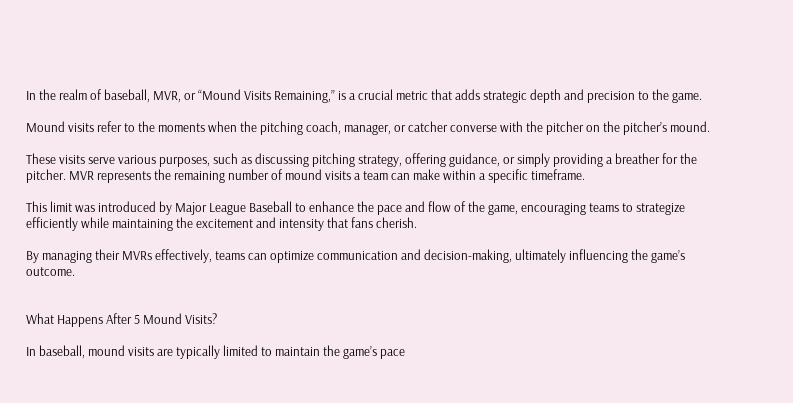In the realm of baseball, MVR, or “Mound Visits Remaining,” is a crucial metric that adds strategic depth and precision to the game.

Mound visits refer to the moments when the pitching coach, manager, or catcher converse with the pitcher on the pitcher’s mound.

These visits serve various purposes, such as discussing pitching strategy, offering guidance, or simply providing a breather for the pitcher. MVR represents the remaining number of mound visits a team can make within a specific timeframe.

This limit was introduced by Major League Baseball to enhance the pace and flow of the game, encouraging teams to strategize efficiently while maintaining the excitement and intensity that fans cherish.

By managing their MVRs effectively, teams can optimize communication and decision-making, ultimately influencing the game’s outcome.


What Happens After 5 Mound Visits?

In baseball, mound visits are typically limited to maintain the game’s pace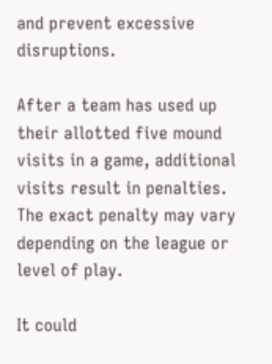and prevent excessive disruptions.

After a team has used up their allotted five mound visits in a game, additional visits result in penalties. The exact penalty may vary depending on the league or level of play.

It could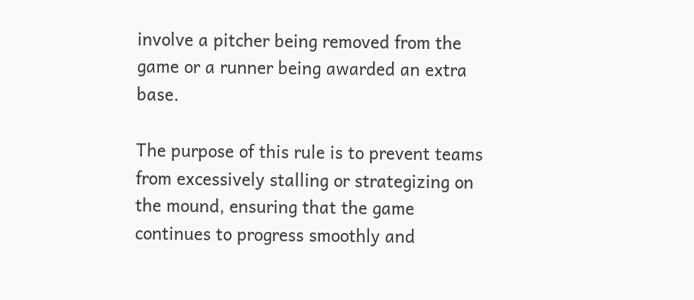involve a pitcher being removed from the game or a runner being awarded an extra base.

The purpose of this rule is to prevent teams from excessively stalling or strategizing on the mound, ensuring that the game continues to progress smoothly and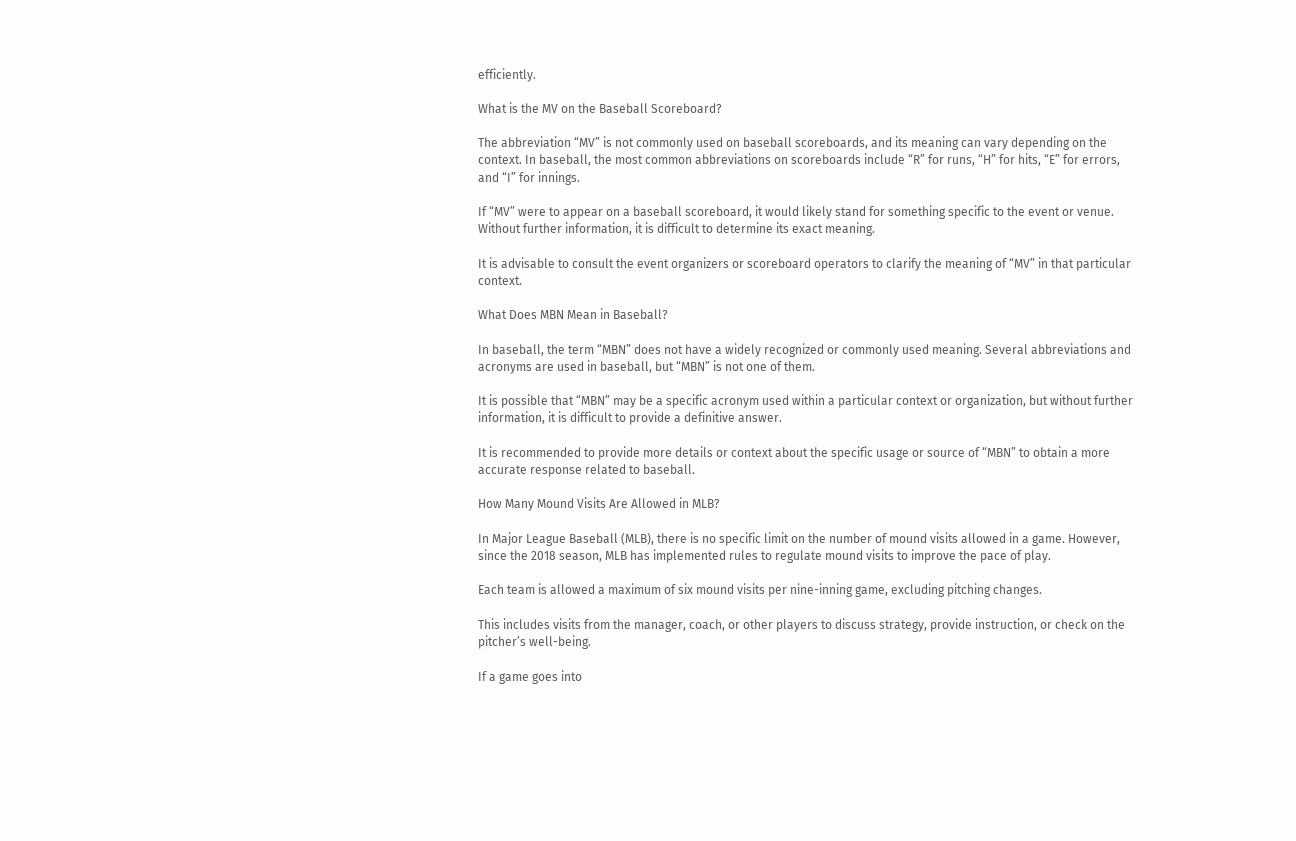efficiently.

What is the MV on the Baseball Scoreboard?

The abbreviation “MV” is not commonly used on baseball scoreboards, and its meaning can vary depending on the context. In baseball, the most common abbreviations on scoreboards include “R” for runs, “H” for hits, “E” for errors, and “I” for innings.

If “MV” were to appear on a baseball scoreboard, it would likely stand for something specific to the event or venue. Without further information, it is difficult to determine its exact meaning.

It is advisable to consult the event organizers or scoreboard operators to clarify the meaning of “MV” in that particular context.

What Does MBN Mean in Baseball?

In baseball, the term “MBN” does not have a widely recognized or commonly used meaning. Several abbreviations and acronyms are used in baseball, but “MBN” is not one of them.

It is possible that “MBN” may be a specific acronym used within a particular context or organization, but without further information, it is difficult to provide a definitive answer.

It is recommended to provide more details or context about the specific usage or source of “MBN” to obtain a more accurate response related to baseball.

How Many Mound Visits Are Allowed in MLB?

In Major League Baseball (MLB), there is no specific limit on the number of mound visits allowed in a game. However, since the 2018 season, MLB has implemented rules to regulate mound visits to improve the pace of play.

Each team is allowed a maximum of six mound visits per nine-inning game, excluding pitching changes.

This includes visits from the manager, coach, or other players to discuss strategy, provide instruction, or check on the pitcher’s well-being.

If a game goes into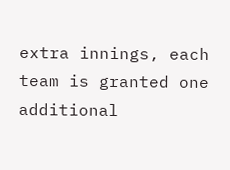extra innings, each team is granted one additional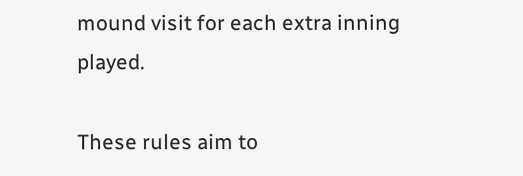mound visit for each extra inning played.

These rules aim to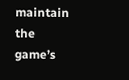maintain the game’s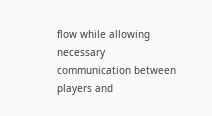flow while allowing necessary communication between players and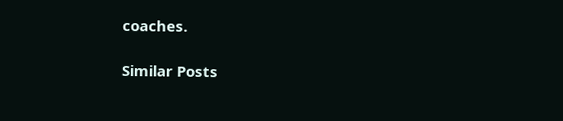coaches.

Similar Posts